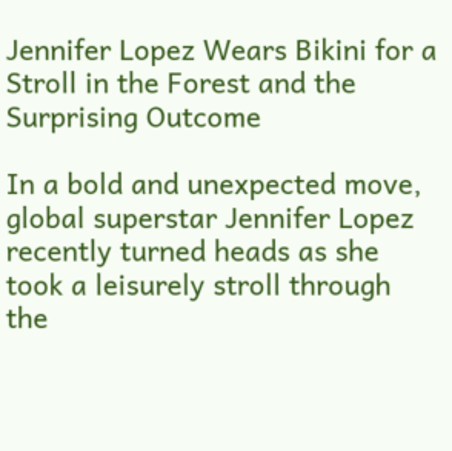Jennifer Lopez Wears Bikini for a Stroll in the Forest and the Surprising Outcome

In a bold and unexpected move, global superstar Jennifer Lopez recently turned heads as she took a leisurely stroll through the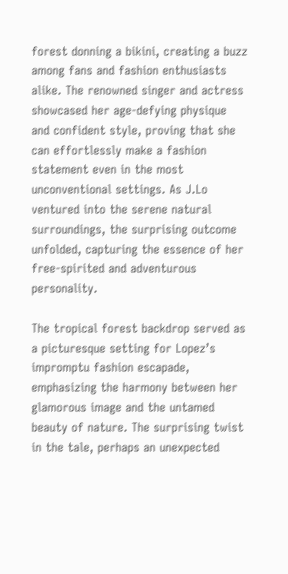forest donning a bikini, creating a buzz among fans and fashion enthusiasts alike. The renowned singer and actress showcased her age-defying physique and confident style, proving that she can effortlessly make a fashion statement even in the most unconventional settings. As J.Lo ventured into the serene natural surroundings, the surprising outcome unfolded, capturing the essence of her free-spirited and adventurous personality.

The tropical forest backdrop served as a picturesque setting for Lopez’s impromptu fashion escapade, emphasizing the harmony between her glamorous image and the untamed beauty of nature. The surprising twist in the tale, perhaps an unexpected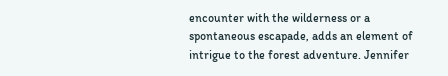encounter with the wilderness or a spontaneous escapade, adds an element of intrigue to the forest adventure. Jennifer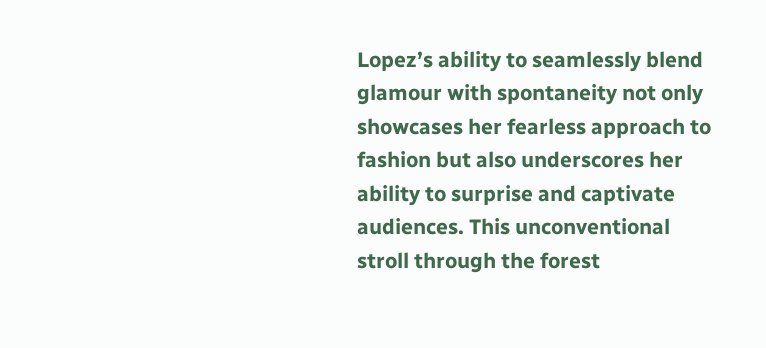Lopez’s ability to seamlessly blend glamour with spontaneity not only showcases her fearless approach to fashion but also underscores her ability to surprise and captivate audiences. This unconventional stroll through the forest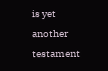is yet another testament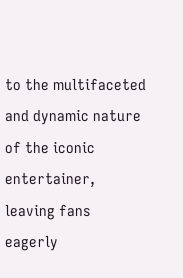to the multifaceted and dynamic nature of the iconic entertainer, leaving fans eagerly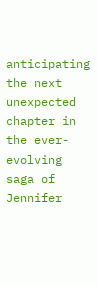anticipating the next unexpected chapter in the ever-evolving saga of Jennifer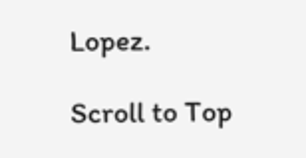Lopez.

Scroll to Top